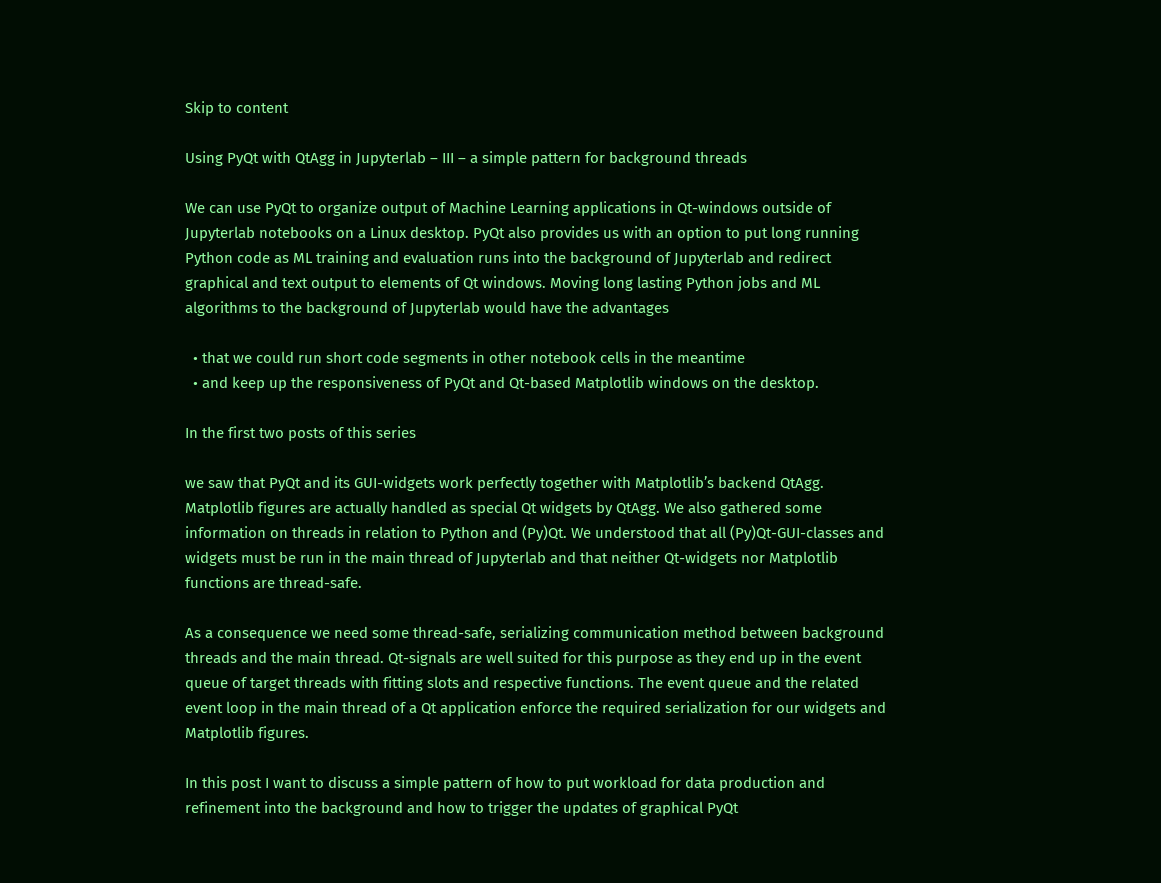Skip to content

Using PyQt with QtAgg in Jupyterlab – III – a simple pattern for background threads

We can use PyQt to organize output of Machine Learning applications in Qt-windows outside of Jupyterlab notebooks on a Linux desktop. PyQt also provides us with an option to put long running Python code as ML training and evaluation runs into the background of Jupyterlab and redirect graphical and text output to elements of Qt windows. Moving long lasting Python jobs and ML algorithms to the background of Jupyterlab would have the advantages

  • that we could run short code segments in other notebook cells in the meantime
  • and keep up the responsiveness of PyQt and Qt-based Matplotlib windows on the desktop.

In the first two posts of this series

we saw that PyQt and its GUI-widgets work perfectly together with Matplotlib’s backend QtAgg. Matplotlib figures are actually handled as special Qt widgets by QtAgg. We also gathered some information on threads in relation to Python and (Py)Qt. We understood that all (Py)Qt-GUI-classes and widgets must be run in the main thread of Jupyterlab and that neither Qt-widgets nor Matplotlib functions are thread-safe.

As a consequence we need some thread-safe, serializing communication method between background threads and the main thread. Qt-signals are well suited for this purpose as they end up in the event queue of target threads with fitting slots and respective functions. The event queue and the related event loop in the main thread of a Qt application enforce the required serialization for our widgets and Matplotlib figures.

In this post I want to discuss a simple pattern of how to put workload for data production and refinement into the background and how to trigger the updates of graphical PyQt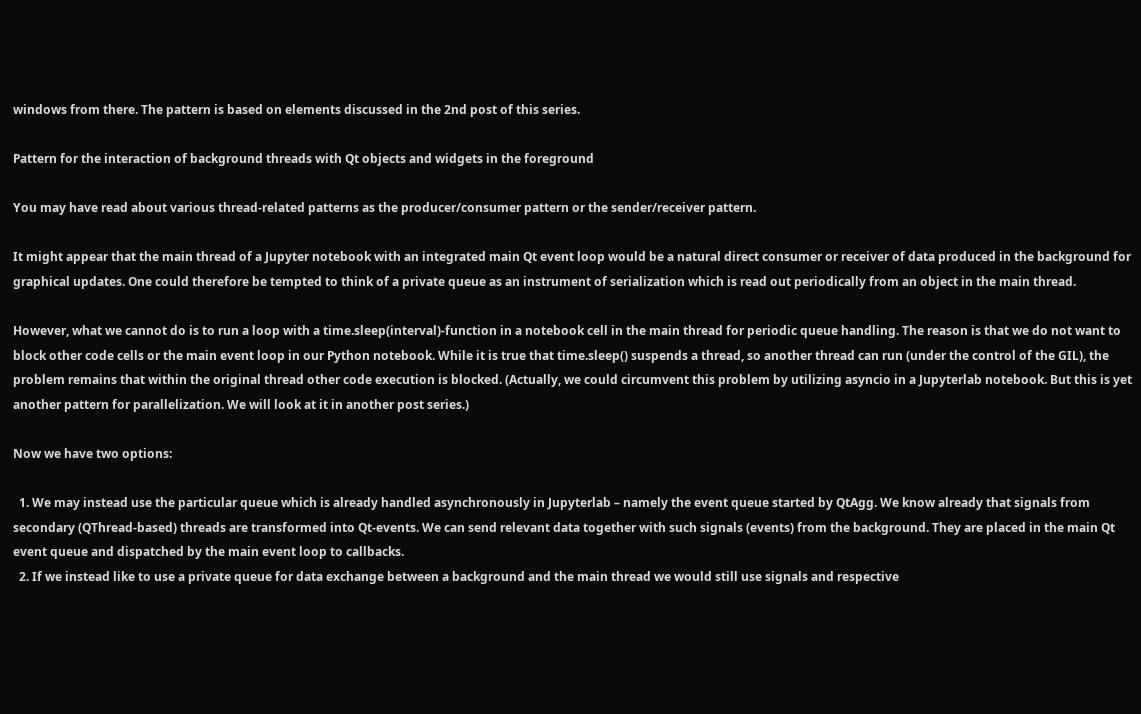windows from there. The pattern is based on elements discussed in the 2nd post of this series.

Pattern for the interaction of background threads with Qt objects and widgets in the foreground

You may have read about various thread-related patterns as the producer/consumer pattern or the sender/receiver pattern.

It might appear that the main thread of a Jupyter notebook with an integrated main Qt event loop would be a natural direct consumer or receiver of data produced in the background for graphical updates. One could therefore be tempted to think of a private queue as an instrument of serialization which is read out periodically from an object in the main thread.

However, what we cannot do is to run a loop with a time.sleep(interval)-function in a notebook cell in the main thread for periodic queue handling. The reason is that we do not want to block other code cells or the main event loop in our Python notebook. While it is true that time.sleep() suspends a thread, so another thread can run (under the control of the GIL), the problem remains that within the original thread other code execution is blocked. (Actually, we could circumvent this problem by utilizing asyncio in a Jupyterlab notebook. But this is yet another pattern for parallelization. We will look at it in another post series.)

Now we have two options:

  1. We may instead use the particular queue which is already handled asynchronously in Jupyterlab – namely the event queue started by QtAgg. We know already that signals from secondary (QThread-based) threads are transformed into Qt-events. We can send relevant data together with such signals (events) from the background. They are placed in the main Qt event queue and dispatched by the main event loop to callbacks.
  2. If we instead like to use a private queue for data exchange between a background and the main thread we would still use signals and respective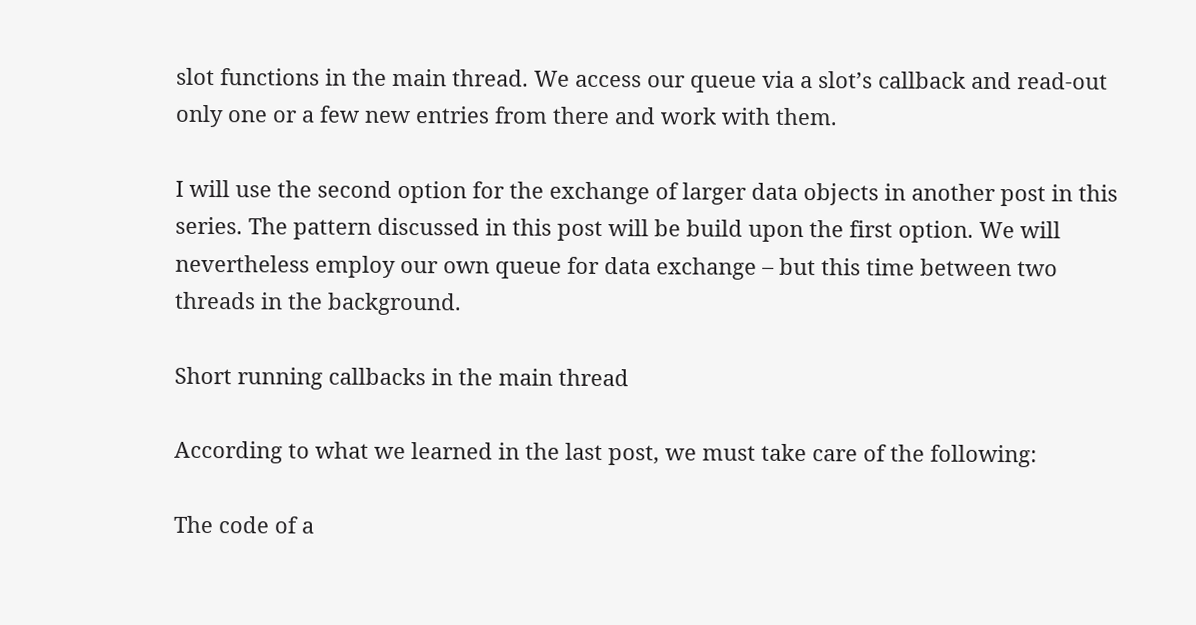slot functions in the main thread. We access our queue via a slot’s callback and read-out only one or a few new entries from there and work with them.

I will use the second option for the exchange of larger data objects in another post in this series. The pattern discussed in this post will be build upon the first option. We will nevertheless employ our own queue for data exchange – but this time between two threads in the background.

Short running callbacks in the main thread

According to what we learned in the last post, we must take care of the following:

The code of a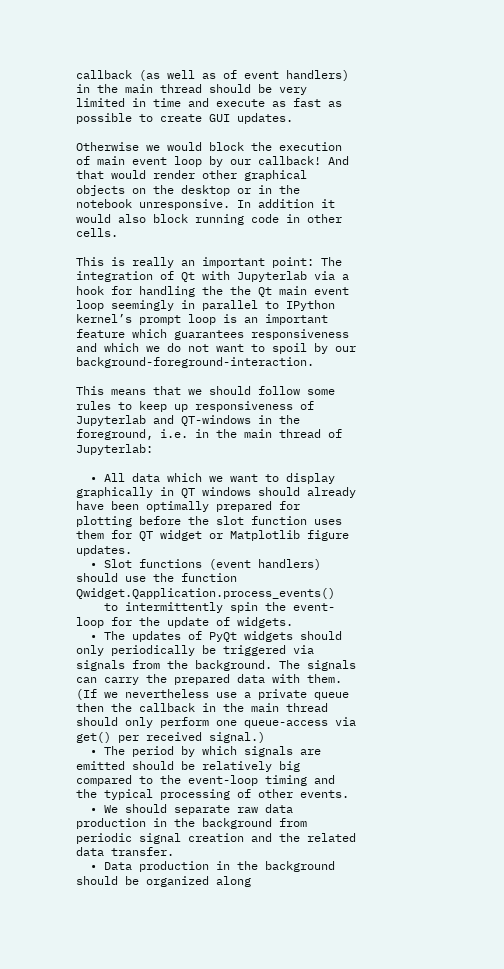callback (as well as of event handlers) in the main thread should be very limited in time and execute as fast as possible to create GUI updates.

Otherwise we would block the execution of main event loop by our callback! And that would render other graphical objects on the desktop or in the notebook unresponsive. In addition it would also block running code in other cells.

This is really an important point: The integration of Qt with Jupyterlab via a hook for handling the the Qt main event loop seemingly in parallel to IPython kernel’s prompt loop is an important feature which guarantees responsiveness and which we do not want to spoil by our background-foreground-interaction.

This means that we should follow some rules to keep up responsiveness of Jupyterlab and QT-windows in the foreground, i.e. in the main thread of Jupyterlab:

  • All data which we want to display graphically in QT windows should already have been optimally prepared for plotting before the slot function uses them for QT widget or Matplotlib figure updates.
  • Slot functions (event handlers) should use the function Qwidget.Qapplication.process_events()
    to intermittently spin the event-loop for the update of widgets.
  • The updates of PyQt widgets should only periodically be triggered via signals from the background. The signals can carry the prepared data with them. (If we nevertheless use a private queue then the callback in the main thread should only perform one queue-access via get() per received signal.)
  • The period by which signals are emitted should be relatively big compared to the event-loop timing and the typical processing of other events.
  • We should separate raw data production in the background from periodic signal creation and the related data transfer.
  • Data production in the background should be organized along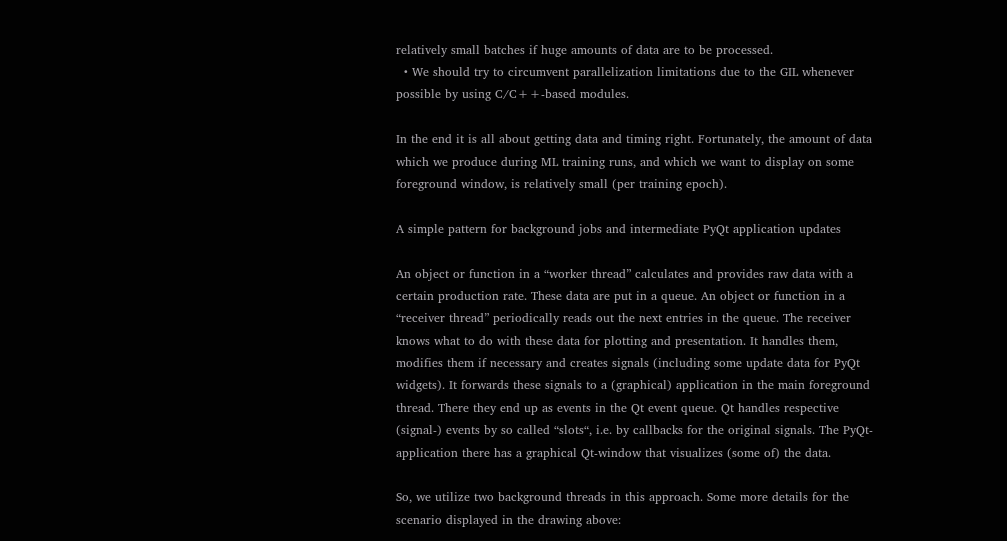relatively small batches if huge amounts of data are to be processed.
  • We should try to circumvent parallelization limitations due to the GIL whenever possible by using C/C++-based modules.

In the end it is all about getting data and timing right. Fortunately, the amount of data which we produce during ML training runs, and which we want to display on some foreground window, is relatively small (per training epoch).

A simple pattern for background jobs and intermediate PyQt application updates

An object or function in a “worker thread” calculates and provides raw data with a certain production rate. These data are put in a queue. An object or function in a “receiver thread” periodically reads out the next entries in the queue. The receiver knows what to do with these data for plotting and presentation. It handles them, modifies them if necessary and creates signals (including some update data for PyQt widgets). It forwards these signals to a (graphical) application in the main foreground thread. There they end up as events in the Qt event queue. Qt handles respective (signal-) events by so called “slots“, i.e. by callbacks for the original signals. The PyQt- application there has a graphical Qt-window that visualizes (some of) the data.

So, we utilize two background threads in this approach. Some more details for the scenario displayed in the drawing above: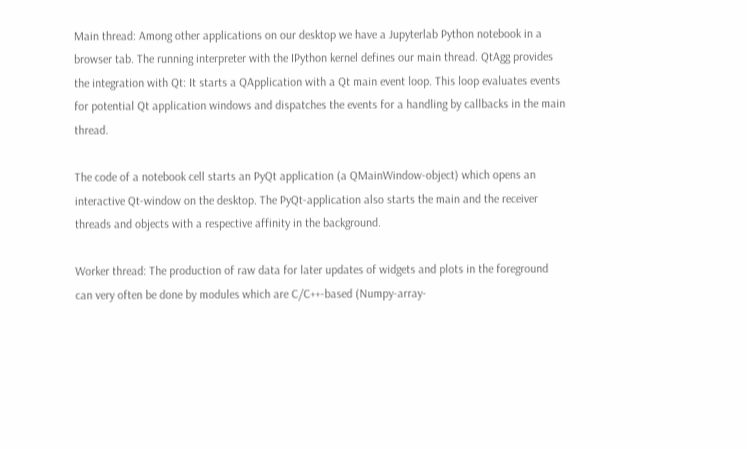Main thread: Among other applications on our desktop we have a Jupyterlab Python notebook in a browser tab. The running interpreter with the IPython kernel defines our main thread. QtAgg provides the integration with Qt: It starts a QApplication with a Qt main event loop. This loop evaluates events for potential Qt application windows and dispatches the events for a handling by callbacks in the main thread.

The code of a notebook cell starts an PyQt application (a QMainWindow-object) which opens an interactive Qt-window on the desktop. The PyQt-application also starts the main and the receiver threads and objects with a respective affinity in the background.

Worker thread: The production of raw data for later updates of widgets and plots in the foreground can very often be done by modules which are C/C++-based (Numpy-array-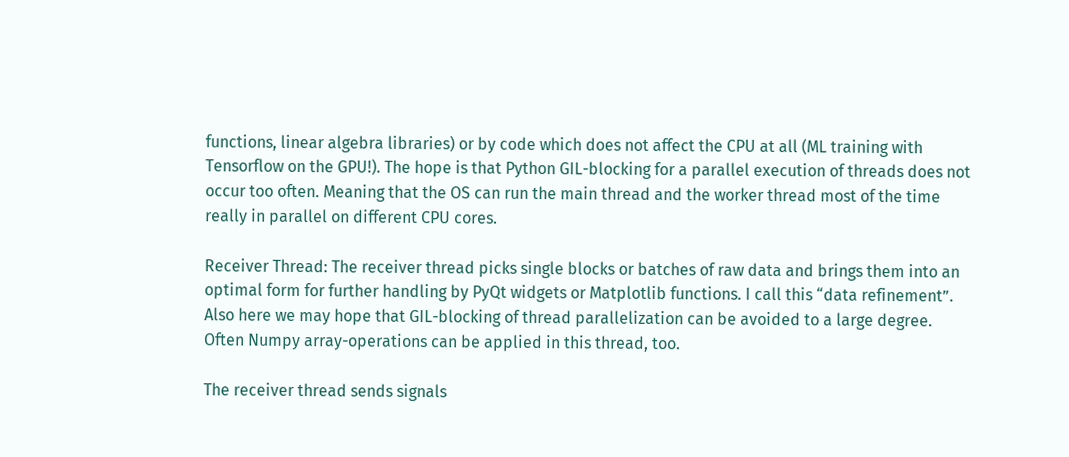functions, linear algebra libraries) or by code which does not affect the CPU at all (ML training with Tensorflow on the GPU!). The hope is that Python GIL-blocking for a parallel execution of threads does not occur too often. Meaning that the OS can run the main thread and the worker thread most of the time really in parallel on different CPU cores.

Receiver Thread: The receiver thread picks single blocks or batches of raw data and brings them into an optimal form for further handling by PyQt widgets or Matplotlib functions. I call this “data refinement”. Also here we may hope that GIL-blocking of thread parallelization can be avoided to a large degree. Often Numpy array-operations can be applied in this thread, too.

The receiver thread sends signals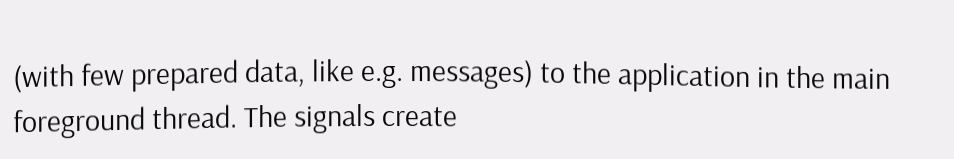(with few prepared data, like e.g. messages) to the application in the main foreground thread. The signals create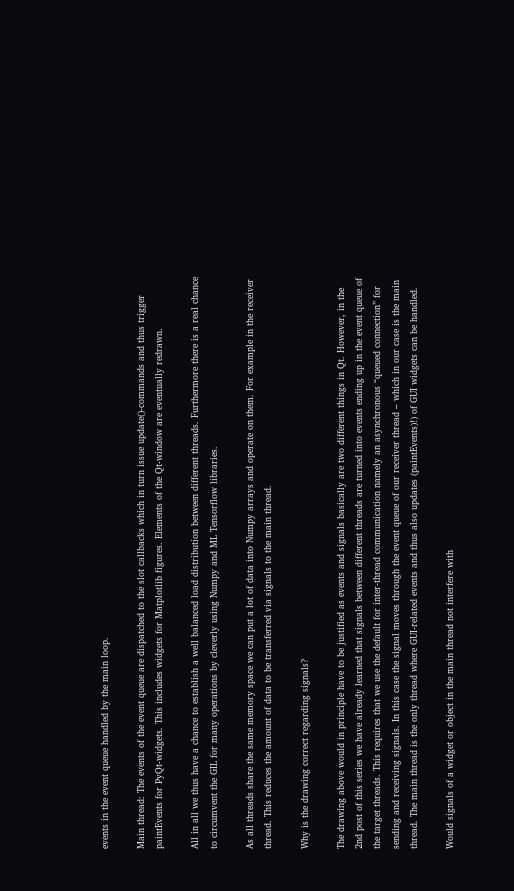events in the event queue handled by the main loop.

Main thread: The events of the event queue are dispatched to the slot callbacks which in turn issue update()-commands and thus trigger paintEvents for PyQt-widgets. This includes widgets for Matplotlib figures. Elements of the Qt-window are eventually redrawn.

All in all we thus have a chance to establish a well balanced load distribution between different threads. Furthermore there is a real chance to circumvent the GIL for many operations by cleverly using Numpy and ML Tensorflow libraries.

As all threads share the same memory space we can put a lot of data into Numpy arrays and operate on them. For example in the receiver thread. This reduces the amount of data to be transferred via signals to the main thread.

Why is the drawing correct regarding signals?

The drawing above would in principle have to be justified as events and signals basically are two different things in Qt. However, in the 2nd post of this series we have already learned that signals between different threads are turned into events ending up in the event queue of the target threads. This requires that we use the default for inter-thread communication namely an asynchronous “queued connection” for sending and receiving signals. In this case the signal moves through the event queue of our receiver thread – which in our case is the main thread. The main thread is the only thread where GUI-related events and thus also updates (paintEvents)!) of GUI widgets can be handled.

Would signals of a widget or object in the main thread not interfere with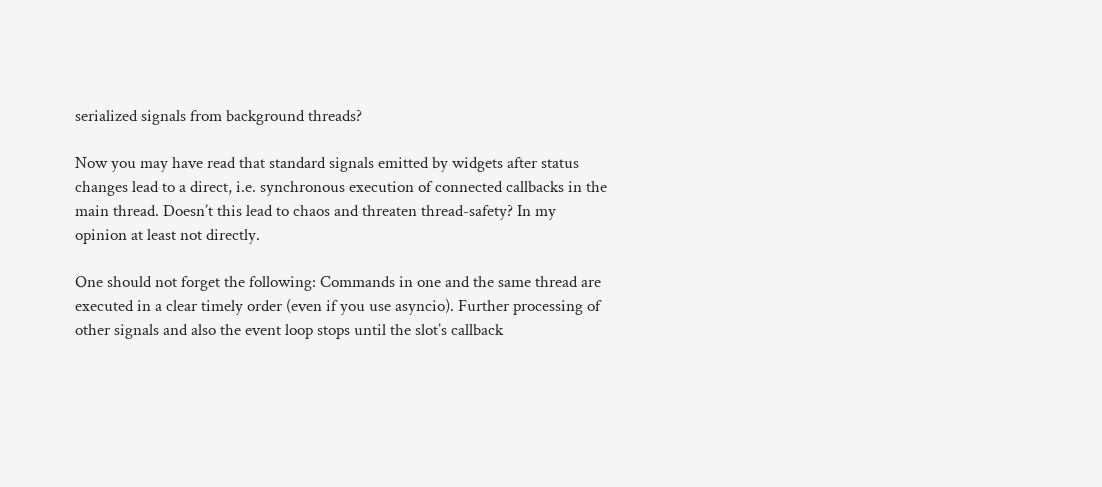serialized signals from background threads?

Now you may have read that standard signals emitted by widgets after status changes lead to a direct, i.e. synchronous execution of connected callbacks in the main thread. Doesn’t this lead to chaos and threaten thread-safety? In my opinion at least not directly.

One should not forget the following: Commands in one and the same thread are executed in a clear timely order (even if you use asyncio). Further processing of other signals and also the event loop stops until the slot’s callback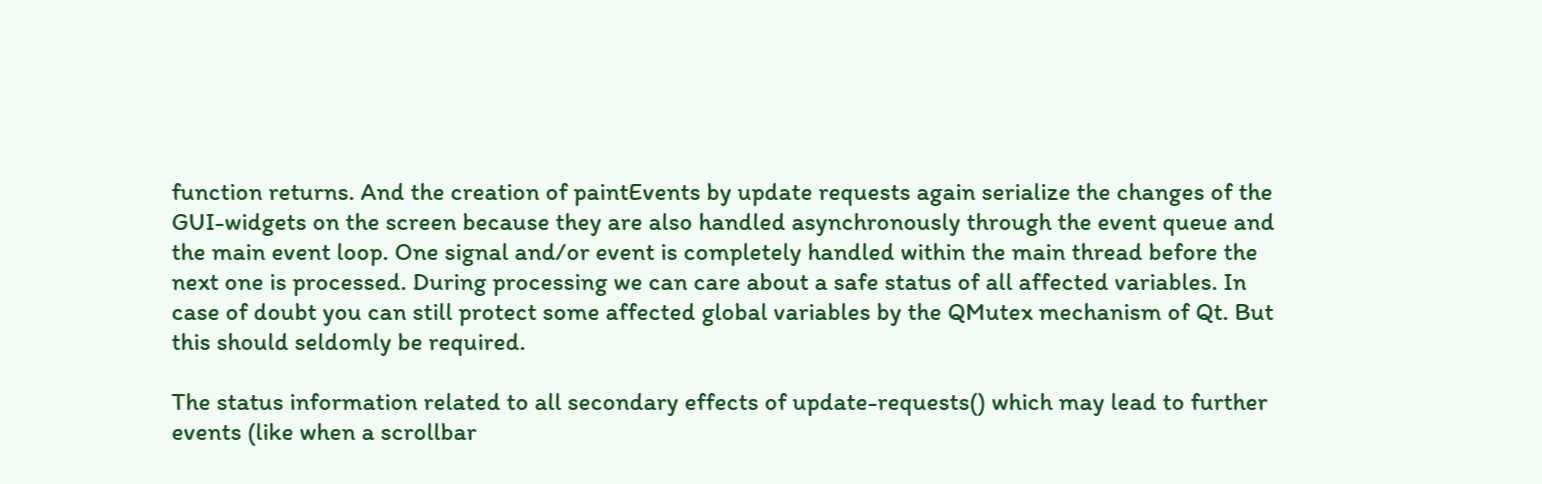function returns. And the creation of paintEvents by update requests again serialize the changes of the GUI-widgets on the screen because they are also handled asynchronously through the event queue and the main event loop. One signal and/or event is completely handled within the main thread before the next one is processed. During processing we can care about a safe status of all affected variables. In case of doubt you can still protect some affected global variables by the QMutex mechanism of Qt. But this should seldomly be required.

The status information related to all secondary effects of update-requests() which may lead to further events (like when a scrollbar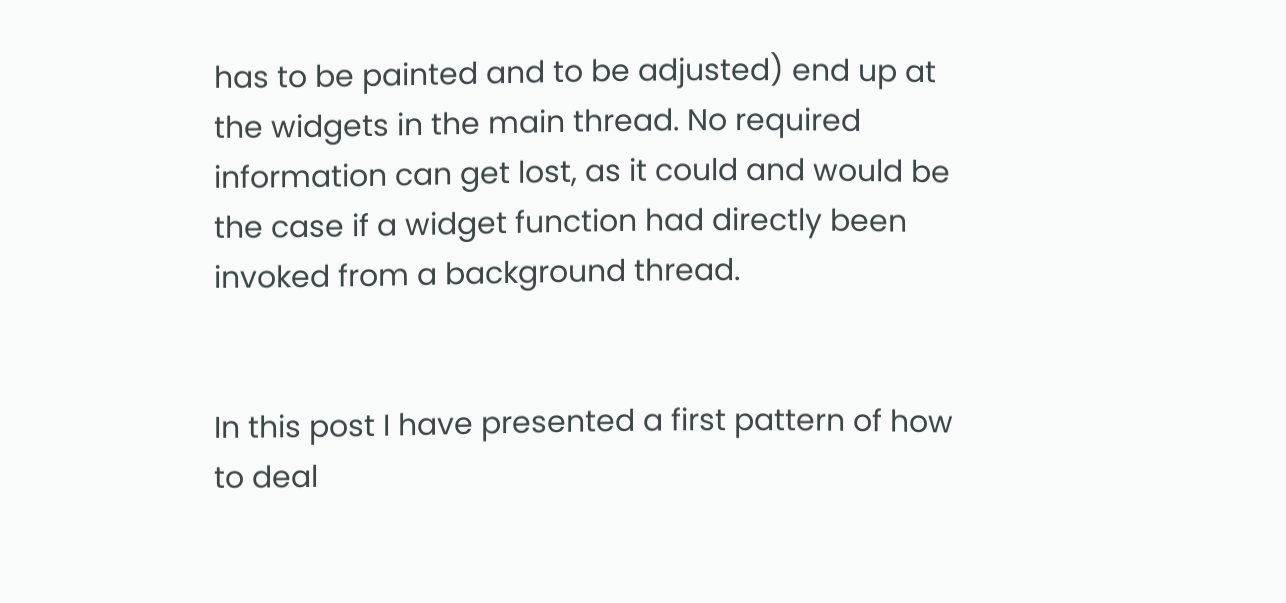has to be painted and to be adjusted) end up at the widgets in the main thread. No required information can get lost, as it could and would be the case if a widget function had directly been invoked from a background thread.


In this post I have presented a first pattern of how to deal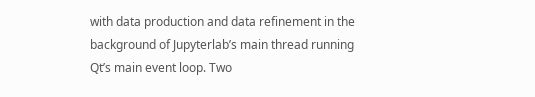with data production and data refinement in the background of Jupyterlab’s main thread running Qt’s main event loop. Two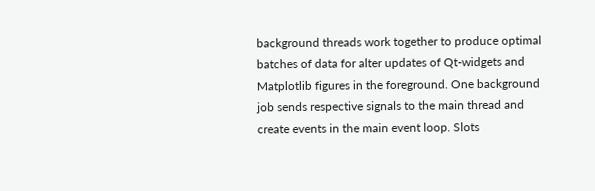background threads work together to produce optimal batches of data for alter updates of Qt-widgets and Matplotlib figures in the foreground. One background job sends respective signals to the main thread and create events in the main event loop. Slots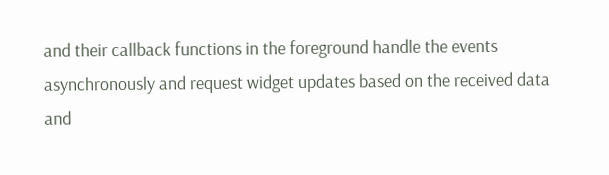and their callback functions in the foreground handle the events asynchronously and request widget updates based on the received data and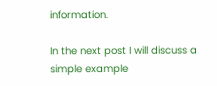information.

In the next post I will discuss a simple example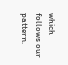which follows our pattern.